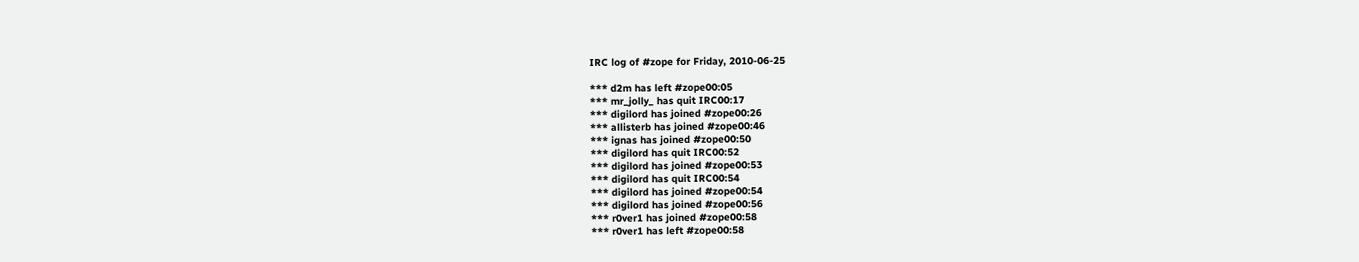IRC log of #zope for Friday, 2010-06-25

*** d2m has left #zope00:05
*** mr_jolly_ has quit IRC00:17
*** digilord has joined #zope00:26
*** allisterb has joined #zope00:46
*** ignas has joined #zope00:50
*** digilord has quit IRC00:52
*** digilord has joined #zope00:53
*** digilord has quit IRC00:54
*** digilord has joined #zope00:54
*** digilord has joined #zope00:56
*** r0ver1 has joined #zope00:58
*** r0ver1 has left #zope00:58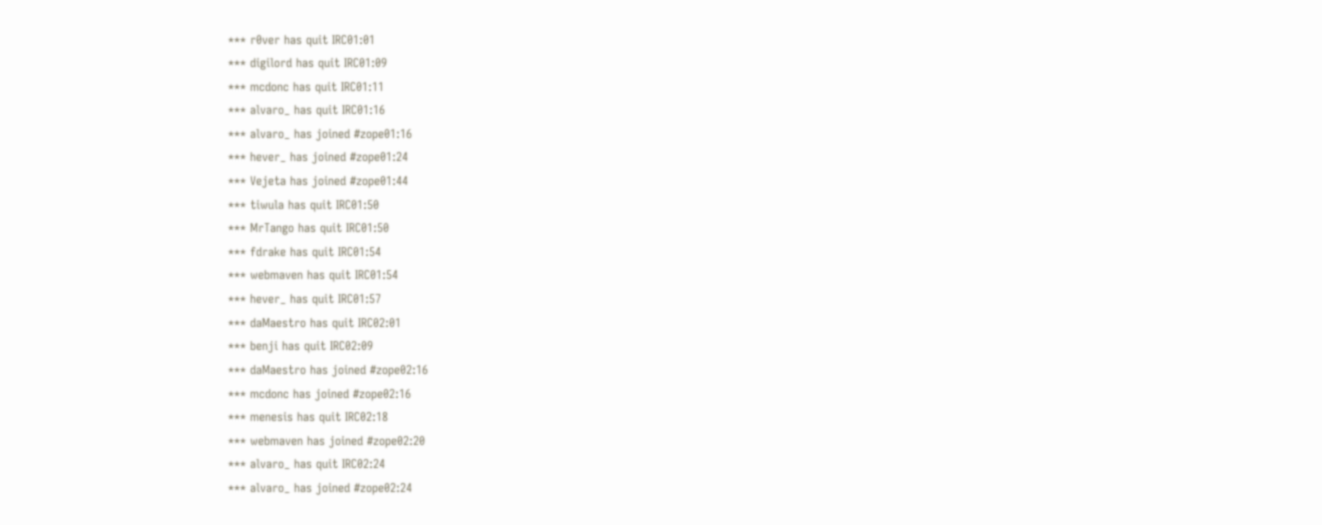*** r0ver has quit IRC01:01
*** digilord has quit IRC01:09
*** mcdonc has quit IRC01:11
*** alvaro_ has quit IRC01:16
*** alvaro_ has joined #zope01:16
*** hever_ has joined #zope01:24
*** Vejeta has joined #zope01:44
*** tiwula has quit IRC01:50
*** MrTango has quit IRC01:50
*** fdrake has quit IRC01:54
*** webmaven has quit IRC01:54
*** hever_ has quit IRC01:57
*** daMaestro has quit IRC02:01
*** benji has quit IRC02:09
*** daMaestro has joined #zope02:16
*** mcdonc has joined #zope02:16
*** menesis has quit IRC02:18
*** webmaven has joined #zope02:20
*** alvaro_ has quit IRC02:24
*** alvaro_ has joined #zope02:24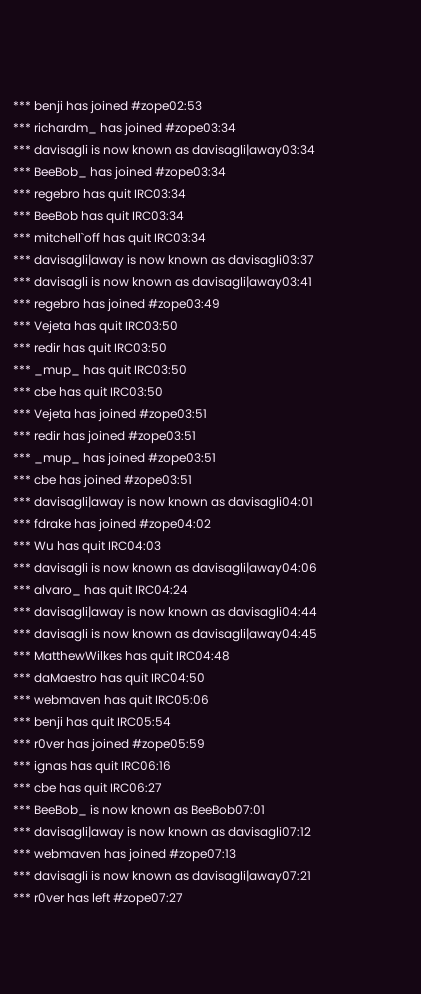*** benji has joined #zope02:53
*** richardm_ has joined #zope03:34
*** davisagli is now known as davisagli|away03:34
*** BeeBob_ has joined #zope03:34
*** regebro has quit IRC03:34
*** BeeBob has quit IRC03:34
*** mitchell`off has quit IRC03:34
*** davisagli|away is now known as davisagli03:37
*** davisagli is now known as davisagli|away03:41
*** regebro has joined #zope03:49
*** Vejeta has quit IRC03:50
*** redir has quit IRC03:50
*** _mup_ has quit IRC03:50
*** cbe has quit IRC03:50
*** Vejeta has joined #zope03:51
*** redir has joined #zope03:51
*** _mup_ has joined #zope03:51
*** cbe has joined #zope03:51
*** davisagli|away is now known as davisagli04:01
*** fdrake has joined #zope04:02
*** Wu has quit IRC04:03
*** davisagli is now known as davisagli|away04:06
*** alvaro_ has quit IRC04:24
*** davisagli|away is now known as davisagli04:44
*** davisagli is now known as davisagli|away04:45
*** MatthewWilkes has quit IRC04:48
*** daMaestro has quit IRC04:50
*** webmaven has quit IRC05:06
*** benji has quit IRC05:54
*** r0ver has joined #zope05:59
*** ignas has quit IRC06:16
*** cbe has quit IRC06:27
*** BeeBob_ is now known as BeeBob07:01
*** davisagli|away is now known as davisagli07:12
*** webmaven has joined #zope07:13
*** davisagli is now known as davisagli|away07:21
*** r0ver has left #zope07:27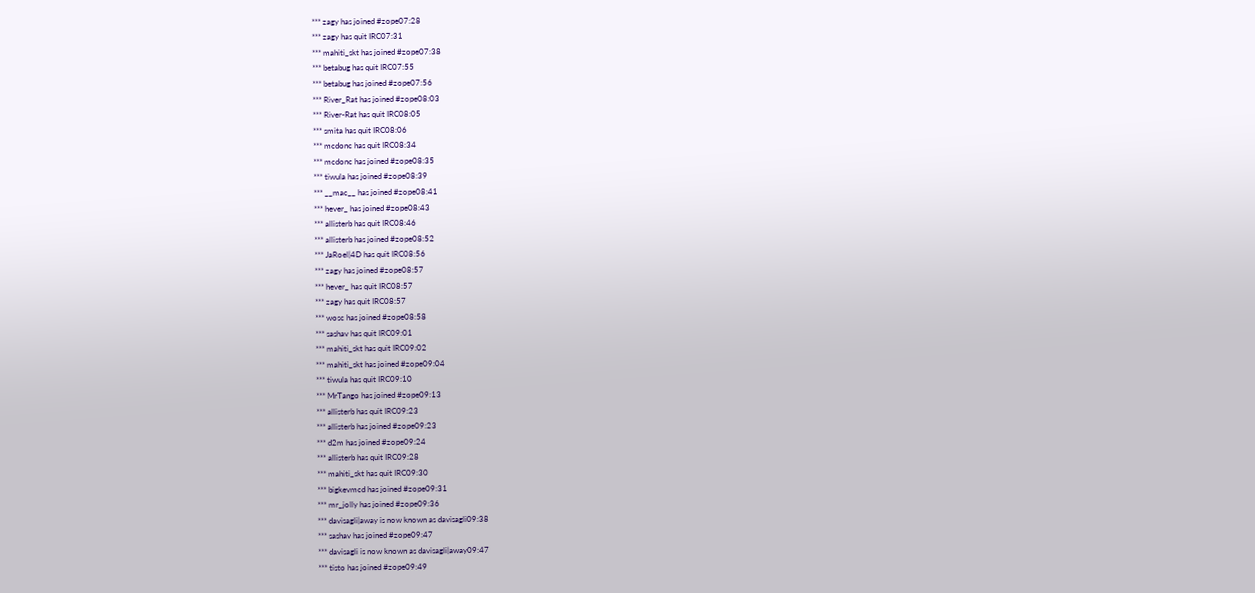*** zagy has joined #zope07:28
*** zagy has quit IRC07:31
*** mahiti_skt has joined #zope07:38
*** betabug has quit IRC07:55
*** betabug has joined #zope07:56
*** River_Rat has joined #zope08:03
*** River-Rat has quit IRC08:05
*** smita has quit IRC08:06
*** mcdonc has quit IRC08:34
*** mcdonc has joined #zope08:35
*** tiwula has joined #zope08:39
*** __mac__ has joined #zope08:41
*** hever_ has joined #zope08:43
*** allisterb has quit IRC08:46
*** allisterb has joined #zope08:52
*** JaRoel|4D has quit IRC08:56
*** zagy has joined #zope08:57
*** hever_ has quit IRC08:57
*** zagy has quit IRC08:57
*** wosc has joined #zope08:58
*** sashav has quit IRC09:01
*** mahiti_skt has quit IRC09:02
*** mahiti_skt has joined #zope09:04
*** tiwula has quit IRC09:10
*** MrTango has joined #zope09:13
*** allisterb has quit IRC09:23
*** allisterb has joined #zope09:23
*** d2m has joined #zope09:24
*** allisterb has quit IRC09:28
*** mahiti_skt has quit IRC09:30
*** bigkevmcd has joined #zope09:31
*** mr_jolly has joined #zope09:36
*** davisagli|away is now known as davisagli09:38
*** sashav has joined #zope09:47
*** davisagli is now known as davisagli|away09:47
*** tisto has joined #zope09:49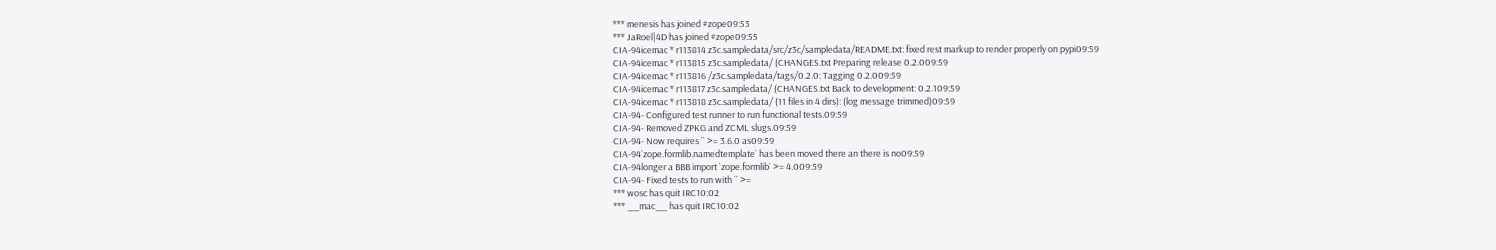*** menesis has joined #zope09:53
*** JaRoel|4D has joined #zope09:55
CIA-94icemac * r113814 z3c.sampledata/src/z3c/sampledata/README.txt: fixed rest markup to render properly on pypi09:59
CIA-94icemac * r113815 z3c.sampledata/ (CHANGES.txt Preparing release 0.2.009:59
CIA-94icemac * r113816 /z3c.sampledata/tags/0.2.0: Tagging 0.2.009:59
CIA-94icemac * r113817 z3c.sampledata/ (CHANGES.txt Back to development: 0.2.109:59
CIA-94icemac * r113818 z3c.sampledata/ (11 files in 4 dirs): (log message trimmed)09:59
CIA-94- Configured test runner to run functional tests.09:59
CIA-94- Removed ZPKG and ZCML slugs.09:59
CIA-94- Now requires `` >= 3.6.0 as09:59
CIA-94`zope.formlib.namedtemplate` has been moved there an there is no09:59
CIA-94longer a BBB import `zope.formlib` >= 4.009:59
CIA-94- Fixed tests to run with `` >=
*** wosc has quit IRC10:02
*** __mac__ has quit IRC10:02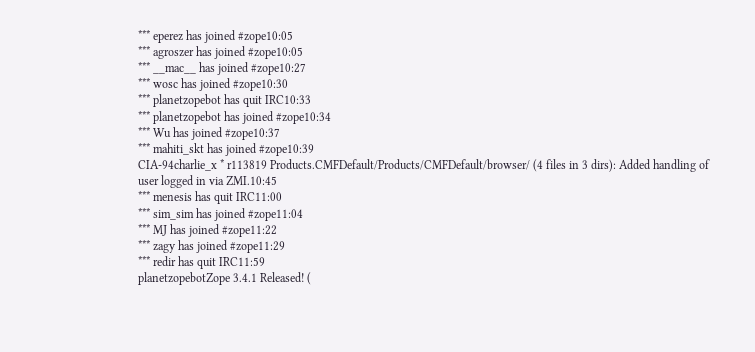*** eperez has joined #zope10:05
*** agroszer has joined #zope10:05
*** __mac__ has joined #zope10:27
*** wosc has joined #zope10:30
*** planetzopebot has quit IRC10:33
*** planetzopebot has joined #zope10:34
*** Wu has joined #zope10:37
*** mahiti_skt has joined #zope10:39
CIA-94charlie_x * r113819 Products.CMFDefault/Products/CMFDefault/browser/ (4 files in 3 dirs): Added handling of user logged in via ZMI.10:45
*** menesis has quit IRC11:00
*** sim_sim has joined #zope11:04
*** MJ has joined #zope11:22
*** zagy has joined #zope11:29
*** redir has quit IRC11:59
planetzopebotZope 3.4.1 Released! (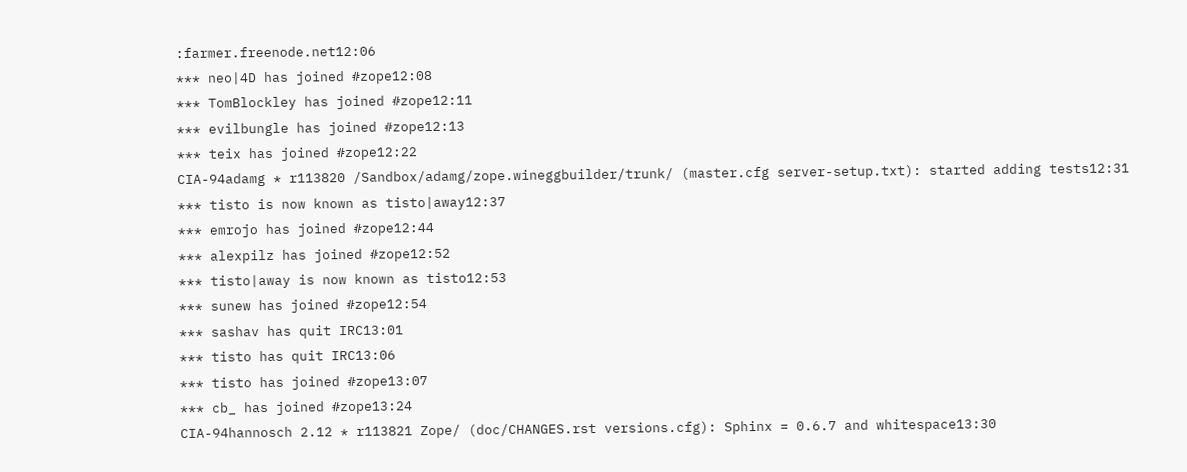:farmer.freenode.net12:06
*** neo|4D has joined #zope12:08
*** TomBlockley has joined #zope12:11
*** evilbungle has joined #zope12:13
*** teix has joined #zope12:22
CIA-94adamg * r113820 /Sandbox/adamg/zope.wineggbuilder/trunk/ (master.cfg server-setup.txt): started adding tests12:31
*** tisto is now known as tisto|away12:37
*** emrojo has joined #zope12:44
*** alexpilz has joined #zope12:52
*** tisto|away is now known as tisto12:53
*** sunew has joined #zope12:54
*** sashav has quit IRC13:01
*** tisto has quit IRC13:06
*** tisto has joined #zope13:07
*** cb_ has joined #zope13:24
CIA-94hannosch 2.12 * r113821 Zope/ (doc/CHANGES.rst versions.cfg): Sphinx = 0.6.7 and whitespace13:30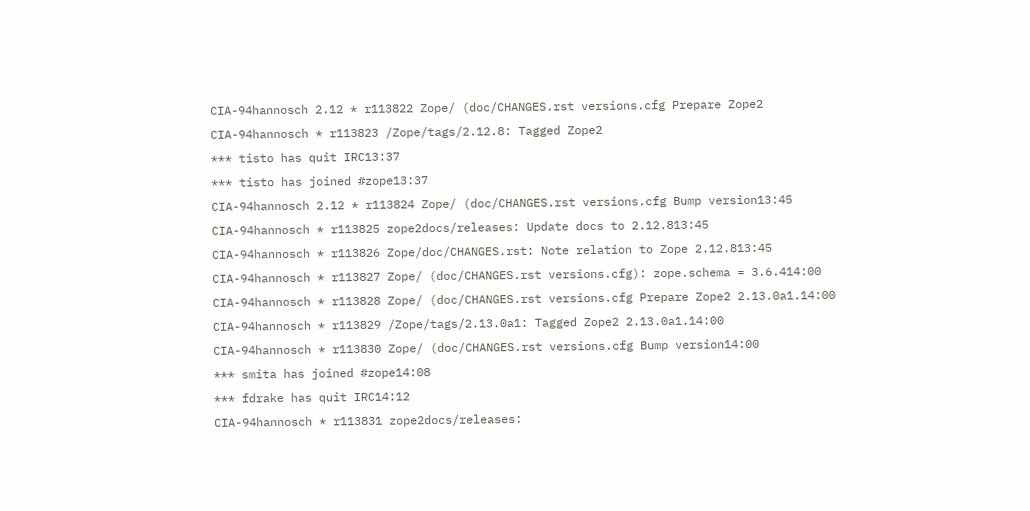CIA-94hannosch 2.12 * r113822 Zope/ (doc/CHANGES.rst versions.cfg Prepare Zope2
CIA-94hannosch * r113823 /Zope/tags/2.12.8: Tagged Zope2
*** tisto has quit IRC13:37
*** tisto has joined #zope13:37
CIA-94hannosch 2.12 * r113824 Zope/ (doc/CHANGES.rst versions.cfg Bump version13:45
CIA-94hannosch * r113825 zope2docs/releases: Update docs to 2.12.813:45
CIA-94hannosch * r113826 Zope/doc/CHANGES.rst: Note relation to Zope 2.12.813:45
CIA-94hannosch * r113827 Zope/ (doc/CHANGES.rst versions.cfg): zope.schema = 3.6.414:00
CIA-94hannosch * r113828 Zope/ (doc/CHANGES.rst versions.cfg Prepare Zope2 2.13.0a1.14:00
CIA-94hannosch * r113829 /Zope/tags/2.13.0a1: Tagged Zope2 2.13.0a1.14:00
CIA-94hannosch * r113830 Zope/ (doc/CHANGES.rst versions.cfg Bump version14:00
*** smita has joined #zope14:08
*** fdrake has quit IRC14:12
CIA-94hannosch * r113831 zope2docs/releases: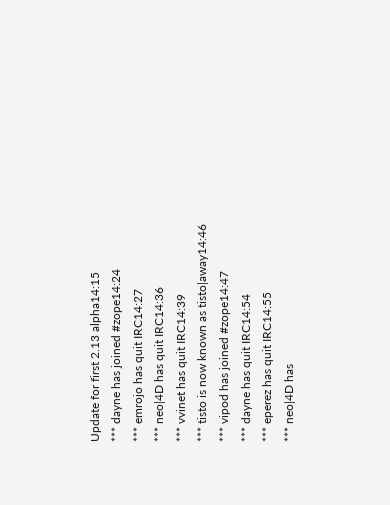Update for first 2.13 alpha14:15
*** dayne has joined #zope14:24
*** emrojo has quit IRC14:27
*** neo|4D has quit IRC14:36
*** vvinet has quit IRC14:39
*** tisto is now known as tisto|away14:46
*** vipod has joined #zope14:47
*** dayne has quit IRC14:54
*** eperez has quit IRC14:55
*** neo|4D has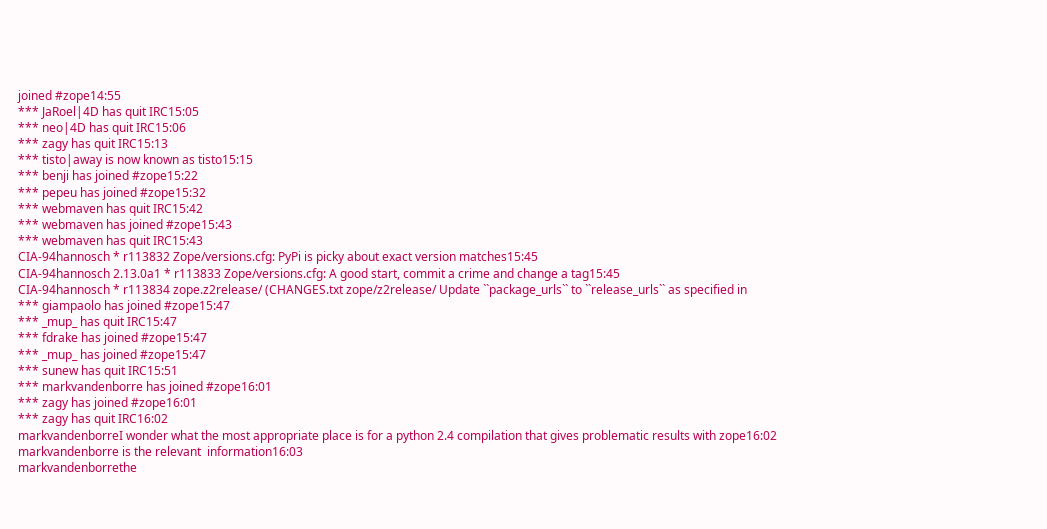joined #zope14:55
*** JaRoel|4D has quit IRC15:05
*** neo|4D has quit IRC15:06
*** zagy has quit IRC15:13
*** tisto|away is now known as tisto15:15
*** benji has joined #zope15:22
*** pepeu has joined #zope15:32
*** webmaven has quit IRC15:42
*** webmaven has joined #zope15:43
*** webmaven has quit IRC15:43
CIA-94hannosch * r113832 Zope/versions.cfg: PyPi is picky about exact version matches15:45
CIA-94hannosch 2.13.0a1 * r113833 Zope/versions.cfg: A good start, commit a crime and change a tag15:45
CIA-94hannosch * r113834 zope.z2release/ (CHANGES.txt zope/z2release/ Update ``package_urls`` to ``release_urls`` as specified in
*** giampaolo has joined #zope15:47
*** _mup_ has quit IRC15:47
*** fdrake has joined #zope15:47
*** _mup_ has joined #zope15:47
*** sunew has quit IRC15:51
*** markvandenborre has joined #zope16:01
*** zagy has joined #zope16:01
*** zagy has quit IRC16:02
markvandenborreI wonder what the most appropriate place is for a python 2.4 compilation that gives problematic results with zope16:02
markvandenborre is the relevant  information16:03
markvandenborrethe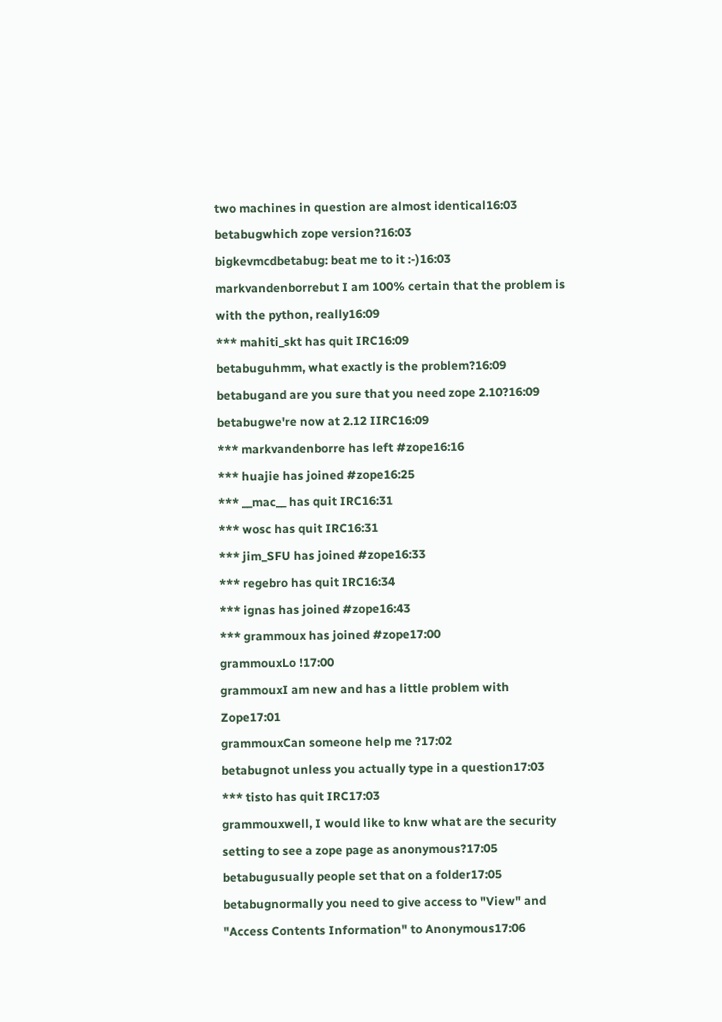two machines in question are almost identical16:03
betabugwhich zope version?16:03
bigkevmcdbetabug: beat me to it :-)16:03
markvandenborrebut I am 100% certain that the problem is with the python, really16:09
*** mahiti_skt has quit IRC16:09
betabuguhmm, what exactly is the problem?16:09
betabugand are you sure that you need zope 2.10?16:09
betabugwe're now at 2.12 IIRC16:09
*** markvandenborre has left #zope16:16
*** huajie has joined #zope16:25
*** __mac__ has quit IRC16:31
*** wosc has quit IRC16:31
*** jim_SFU has joined #zope16:33
*** regebro has quit IRC16:34
*** ignas has joined #zope16:43
*** grammoux has joined #zope17:00
grammouxLo !17:00
grammouxI am new and has a little problem with Zope17:01
grammouxCan someone help me ?17:02
betabugnot unless you actually type in a question17:03
*** tisto has quit IRC17:03
grammouxwell, I would like to knw what are the security setting to see a zope page as anonymous?17:05
betabugusually people set that on a folder17:05
betabugnormally you need to give access to "View" and "Access Contents Information" to Anonymous17:06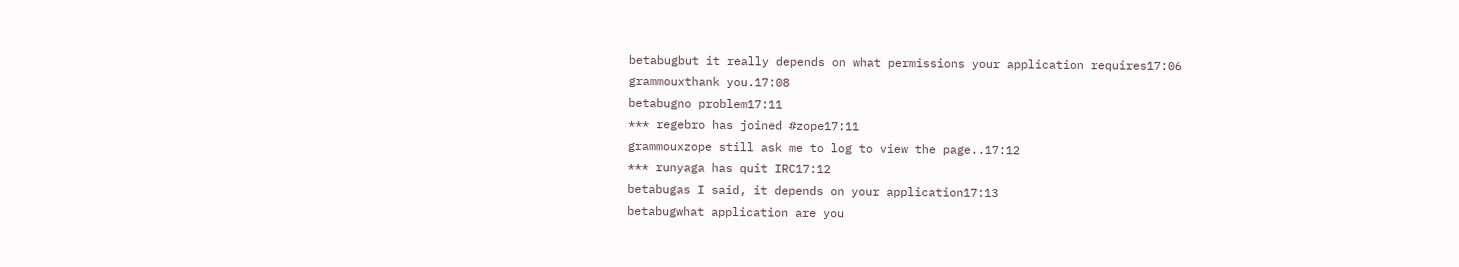betabugbut it really depends on what permissions your application requires17:06
grammouxthank you.17:08
betabugno problem17:11
*** regebro has joined #zope17:11
grammouxzope still ask me to log to view the page..17:12
*** runyaga has quit IRC17:12
betabugas I said, it depends on your application17:13
betabugwhat application are you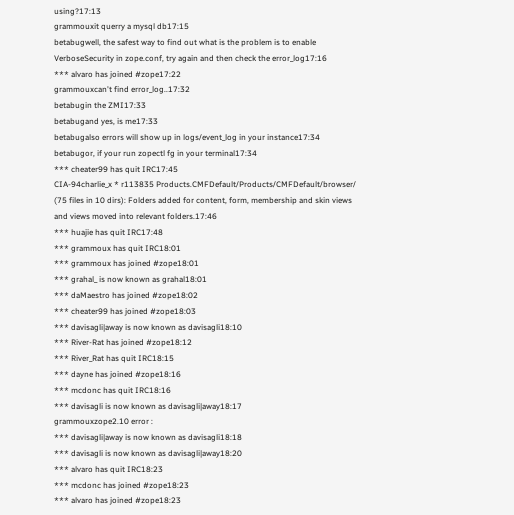using?17:13
grammouxit querry a mysql db17:15
betabugwell, the safest way to find out what is the problem is to enable VerboseSecurity in zope.conf, try again and then check the error_log17:16
*** alvaro has joined #zope17:22
grammouxcan't find error_log..17:32
betabugin the ZMI17:33
betabugand yes, is me17:33
betabugalso errors will show up in logs/event_log in your instance17:34
betabugor, if your run zopectl fg in your terminal17:34
*** cheater99 has quit IRC17:45
CIA-94charlie_x * r113835 Products.CMFDefault/Products/CMFDefault/browser/ (75 files in 10 dirs): Folders added for content, form, membership and skin views and views moved into relevant folders.17:46
*** huajie has quit IRC17:48
*** grammoux has quit IRC18:01
*** grammoux has joined #zope18:01
*** grahal_ is now known as grahal18:01
*** daMaestro has joined #zope18:02
*** cheater99 has joined #zope18:03
*** davisagli|away is now known as davisagli18:10
*** River-Rat has joined #zope18:12
*** River_Rat has quit IRC18:15
*** dayne has joined #zope18:16
*** mcdonc has quit IRC18:16
*** davisagli is now known as davisagli|away18:17
grammouxzope2.10 error :
*** davisagli|away is now known as davisagli18:18
*** davisagli is now known as davisagli|away18:20
*** alvaro has quit IRC18:23
*** mcdonc has joined #zope18:23
*** alvaro has joined #zope18:23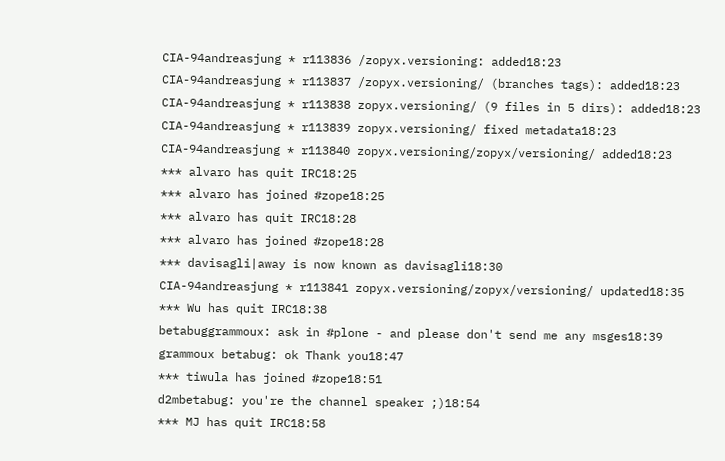CIA-94andreasjung * r113836 /zopyx.versioning: added18:23
CIA-94andreasjung * r113837 /zopyx.versioning/ (branches tags): added18:23
CIA-94andreasjung * r113838 zopyx.versioning/ (9 files in 5 dirs): added18:23
CIA-94andreasjung * r113839 zopyx.versioning/ fixed metadata18:23
CIA-94andreasjung * r113840 zopyx.versioning/zopyx/versioning/ added18:23
*** alvaro has quit IRC18:25
*** alvaro has joined #zope18:25
*** alvaro has quit IRC18:28
*** alvaro has joined #zope18:28
*** davisagli|away is now known as davisagli18:30
CIA-94andreasjung * r113841 zopyx.versioning/zopyx/versioning/ updated18:35
*** Wu has quit IRC18:38
betabuggrammoux: ask in #plone - and please don't send me any msges18:39
grammoux betabug: ok Thank you18:47
*** tiwula has joined #zope18:51
d2mbetabug: you're the channel speaker ;)18:54
*** MJ has quit IRC18:58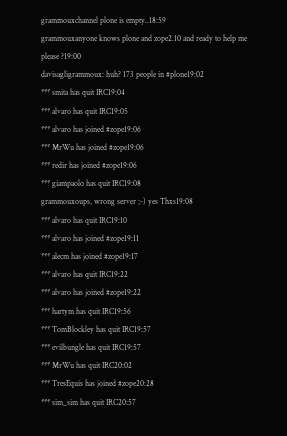grammouxchannel plone is empty..18:59
grammouxanyone knows plone and zope2.10 and ready to help me please ?19:00
davisagligrammoux: huh? 173 people in #plone19:02
*** smita has quit IRC19:04
*** alvaro has quit IRC19:05
*** alvaro has joined #zope19:06
*** MrWu has joined #zope19:06
*** redir has joined #zope19:06
*** giampaolo has quit IRC19:08
grammouxoups, wrong server ;-) yes Thxs19:08
*** alvaro has quit IRC19:10
*** alvaro has joined #zope19:11
*** alecm has joined #zope19:17
*** alvaro has quit IRC19:22
*** alvaro has joined #zope19:22
*** hartym has quit IRC19:56
*** TomBlockley has quit IRC19:57
*** evilbungle has quit IRC19:57
*** MrWu has quit IRC20:02
*** TresEquis has joined #zope20:28
*** sim_sim has quit IRC20:57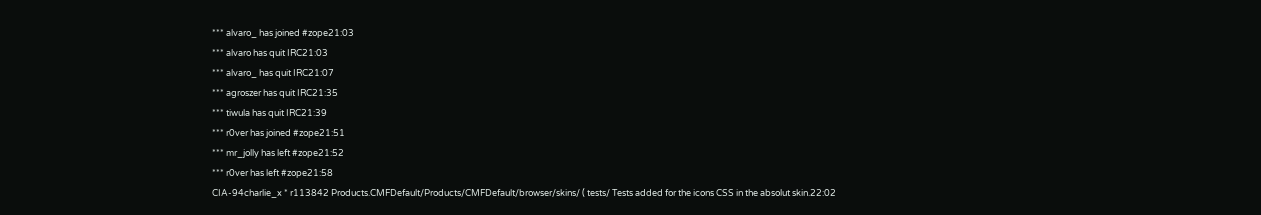*** alvaro_ has joined #zope21:03
*** alvaro has quit IRC21:03
*** alvaro_ has quit IRC21:07
*** agroszer has quit IRC21:35
*** tiwula has quit IRC21:39
*** r0ver has joined #zope21:51
*** mr_jolly has left #zope21:52
*** r0ver has left #zope21:58
CIA-94charlie_x * r113842 Products.CMFDefault/Products/CMFDefault/browser/skins/ ( tests/ Tests added for the icons CSS in the absolut skin.22:02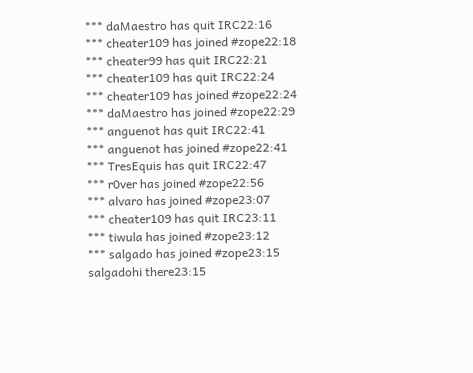*** daMaestro has quit IRC22:16
*** cheater109 has joined #zope22:18
*** cheater99 has quit IRC22:21
*** cheater109 has quit IRC22:24
*** cheater109 has joined #zope22:24
*** daMaestro has joined #zope22:29
*** anguenot has quit IRC22:41
*** anguenot has joined #zope22:41
*** TresEquis has quit IRC22:47
*** r0ver has joined #zope22:56
*** alvaro has joined #zope23:07
*** cheater109 has quit IRC23:11
*** tiwula has joined #zope23:12
*** salgado has joined #zope23:15
salgadohi there23:15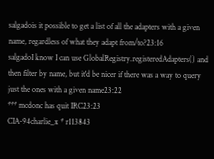salgadois it possible to get a list of all the adapters with a given name, regardless of what they adapt from/to?23:16
salgadoI know I can use GlobalRegistry.registeredAdapters() and then filter by name, but it'd be nicer if there was a way to query just the ones with a given name23:22
*** mcdonc has quit IRC23:23
CIA-94charlie_x * r113843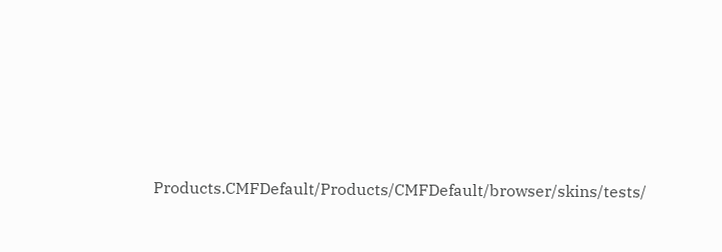Products.CMFDefault/Products/CMFDefault/browser/skins/tests/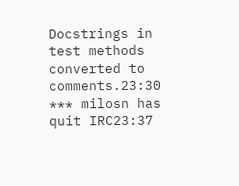Docstrings in test methods converted to comments.23:30
*** milosn has quit IRC23:37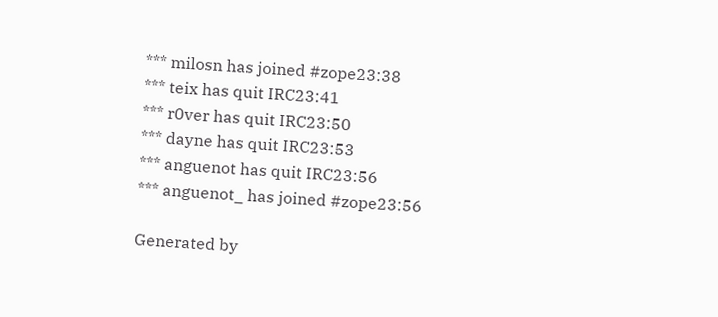*** milosn has joined #zope23:38
*** teix has quit IRC23:41
*** r0ver has quit IRC23:50
*** dayne has quit IRC23:53
*** anguenot has quit IRC23:56
*** anguenot_ has joined #zope23:56

Generated by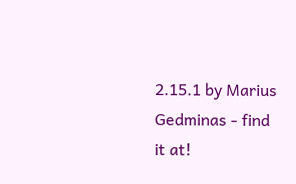2.15.1 by Marius Gedminas - find it at!